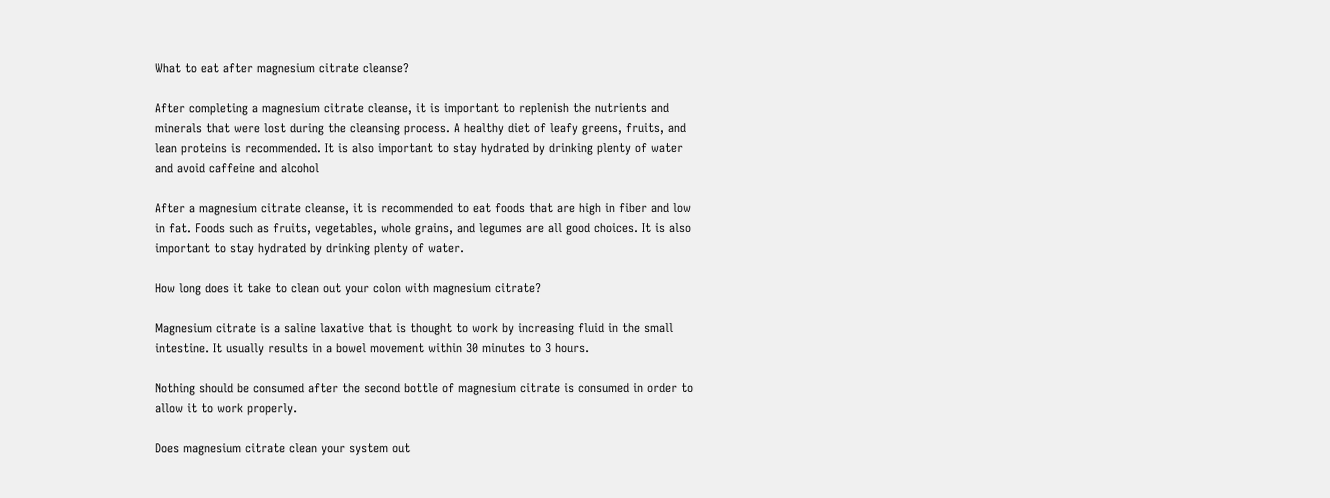What to eat after magnesium citrate cleanse?

After completing a magnesium citrate cleanse, it is important to replenish the nutrients and minerals that were lost during the cleansing process. A healthy diet of leafy greens, fruits, and lean proteins is recommended. It is also important to stay hydrated by drinking plenty of water and avoid caffeine and alcohol

After a magnesium citrate cleanse, it is recommended to eat foods that are high in fiber and low in fat. Foods such as fruits, vegetables, whole grains, and legumes are all good choices. It is also important to stay hydrated by drinking plenty of water.

How long does it take to clean out your colon with magnesium citrate?

Magnesium citrate is a saline laxative that is thought to work by increasing fluid in the small intestine. It usually results in a bowel movement within 30 minutes to 3 hours.

Nothing should be consumed after the second bottle of magnesium citrate is consumed in order to allow it to work properly.

Does magnesium citrate clean your system out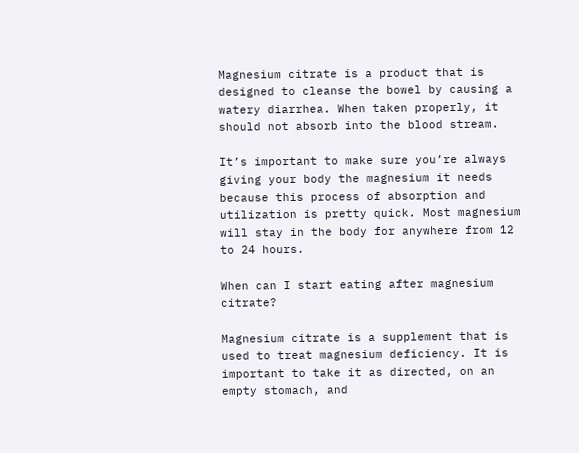Magnesium citrate is a product that is designed to cleanse the bowel by causing a watery diarrhea. When taken properly, it should not absorb into the blood stream.

It’s important to make sure you’re always giving your body the magnesium it needs because this process of absorption and utilization is pretty quick. Most magnesium will stay in the body for anywhere from 12 to 24 hours.

When can I start eating after magnesium citrate?

Magnesium citrate is a supplement that is used to treat magnesium deficiency. It is important to take it as directed, on an empty stomach, and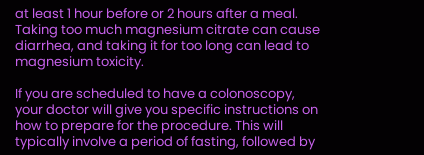at least 1 hour before or 2 hours after a meal. Taking too much magnesium citrate can cause diarrhea, and taking it for too long can lead to magnesium toxicity.

If you are scheduled to have a colonoscopy, your doctor will give you specific instructions on how to prepare for the procedure. This will typically involve a period of fasting, followed by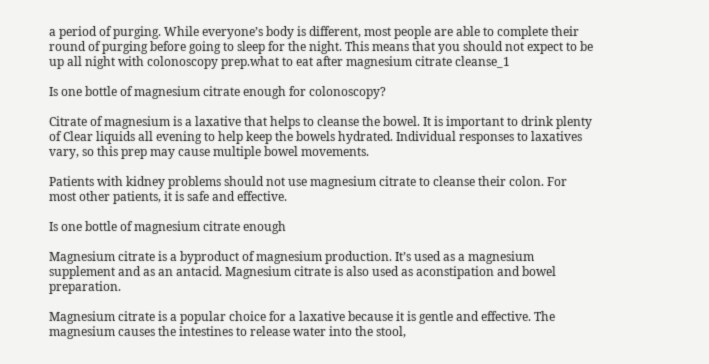a period of purging. While everyone’s body is different, most people are able to complete their round of purging before going to sleep for the night. This means that you should not expect to be up all night with colonoscopy prep.what to eat after magnesium citrate cleanse_1

Is one bottle of magnesium citrate enough for colonoscopy?

Citrate of magnesium is a laxative that helps to cleanse the bowel. It is important to drink plenty of Clear liquids all evening to help keep the bowels hydrated. Individual responses to laxatives vary, so this prep may cause multiple bowel movements.

Patients with kidney problems should not use magnesium citrate to cleanse their colon. For most other patients, it is safe and effective.

Is one bottle of magnesium citrate enough

Magnesium citrate is a byproduct of magnesium production. It’s used as a magnesium supplement and as an antacid. Magnesium citrate is also used as aconstipation and bowel preparation.

Magnesium citrate is a popular choice for a laxative because it is gentle and effective. The magnesium causes the intestines to release water into the stool,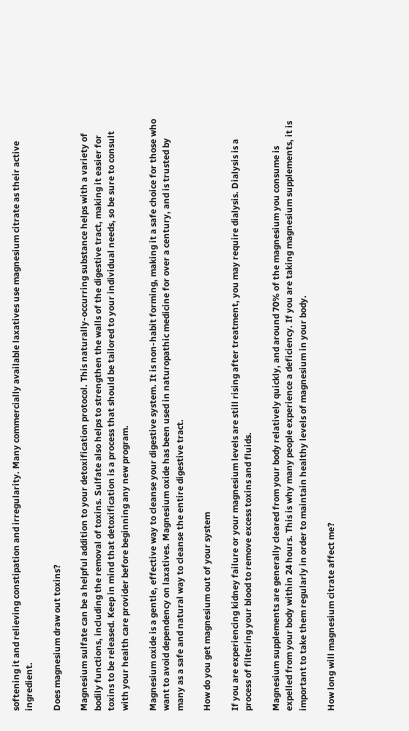softening it and relieving constipation and irregularity. Many commercially available laxatives use magnesium citrate as their active ingredient.

Does magnesium draw out toxins?

Magnesium sulfate can be a helpful addition to your detoxification protocol. This naturally-occurring substance helps with a variety of bodily functions, including the removal of toxins. Sulfate also helps to strengthen the walls of the digestive tract, making it easier for toxins to be released. Keep in mind that detoxification is a process that should be tailored to your individual needs, so be sure to consult with your health care provider before beginning any new program.

Magnesium oxide is a gentle, effective way to cleanse your digestive system. It is non-habit forming, making it a safe choice for those who want to avoid dependency on laxatives. Magnesium oxide has been used in naturopathic medicine for over a century, and is trusted by many as a safe and natural way to cleanse the entire digestive tract.

How do you get magnesium out of your system

If you are experiencing kidney failure or your magnesium levels are still rising after treatment, you may require dialysis. Dialysis is a process of filtering your blood to remove excess toxins and fluids.

Magnesium supplements are generally cleared from your body relatively quickly, and around 70% of the magnesium you consume is expelled from your body within 24 hours. This is why many people experience a deficiency. If you are taking magnesium supplements, it is important to take them regularly in order to maintain healthy levels of magnesium in your body.

How long will magnesium citrate affect me?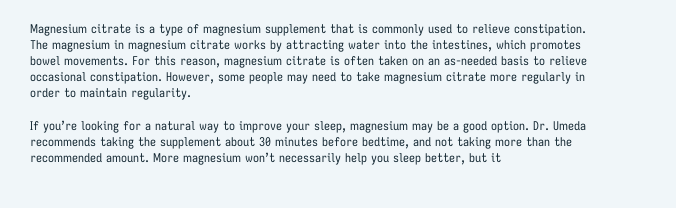Magnesium citrate is a type of magnesium supplement that is commonly used to relieve constipation. The magnesium in magnesium citrate works by attracting water into the intestines, which promotes bowel movements. For this reason, magnesium citrate is often taken on an as-needed basis to relieve occasional constipation. However, some people may need to take magnesium citrate more regularly in order to maintain regularity.

If you’re looking for a natural way to improve your sleep, magnesium may be a good option. Dr. Umeda recommends taking the supplement about 30 minutes before bedtime, and not taking more than the recommended amount. More magnesium won’t necessarily help you sleep better, but it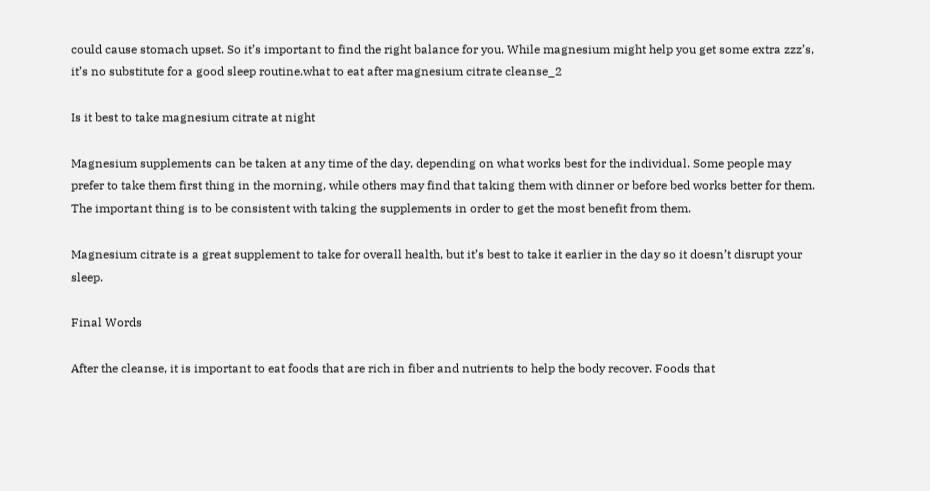could cause stomach upset. So it’s important to find the right balance for you. While magnesium might help you get some extra zzz’s, it’s no substitute for a good sleep routine.what to eat after magnesium citrate cleanse_2

Is it best to take magnesium citrate at night

Magnesium supplements can be taken at any time of the day, depending on what works best for the individual. Some people may prefer to take them first thing in the morning, while others may find that taking them with dinner or before bed works better for them. The important thing is to be consistent with taking the supplements in order to get the most benefit from them.

Magnesium citrate is a great supplement to take for overall health, but it’s best to take it earlier in the day so it doesn’t disrupt your sleep.

Final Words

After the cleanse, it is important to eat foods that are rich in fiber and nutrients to help the body recover. Foods that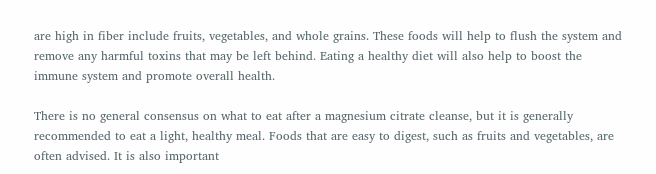are high in fiber include fruits, vegetables, and whole grains. These foods will help to flush the system and remove any harmful toxins that may be left behind. Eating a healthy diet will also help to boost the immune system and promote overall health.

There is no general consensus on what to eat after a magnesium citrate cleanse, but it is generally recommended to eat a light, healthy meal. Foods that are easy to digest, such as fruits and vegetables, are often advised. It is also important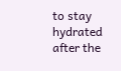to stay hydrated after the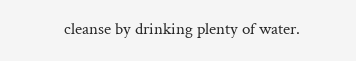cleanse by drinking plenty of water.